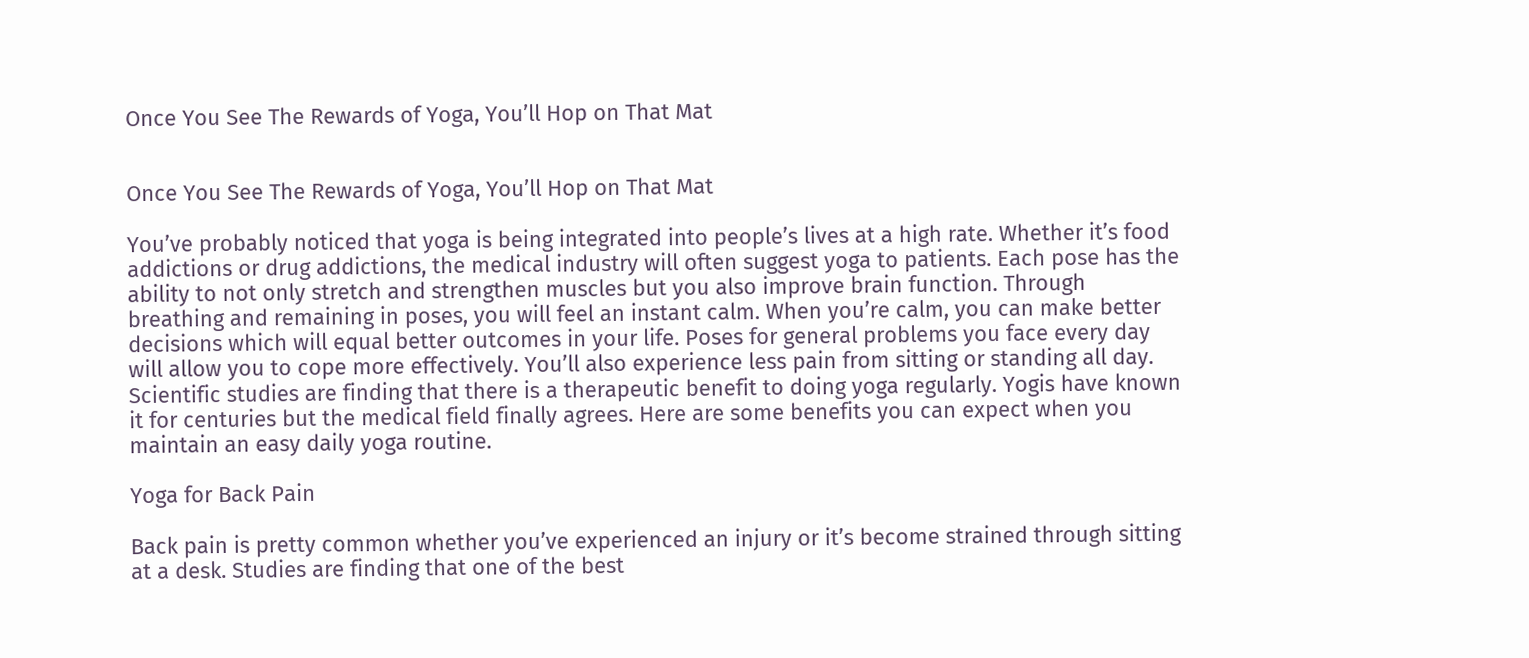Once You See The Rewards of Yoga, You’ll Hop on That Mat


Once You See The Rewards of Yoga, You’ll Hop on That Mat

You’ve probably noticed that yoga is being integrated into people’s lives at a high rate. Whether it’s food addictions or drug addictions, the medical industry will often suggest yoga to patients. Each pose has the ability to not only stretch and strengthen muscles but you also improve brain function. Through breathing and remaining in poses, you will feel an instant calm. When you’re calm, you can make better decisions which will equal better outcomes in your life. Poses for general problems you face every day will allow you to cope more effectively. You’ll also experience less pain from sitting or standing all day.  Scientific studies are finding that there is a therapeutic benefit to doing yoga regularly. Yogis have known it for centuries but the medical field finally agrees. Here are some benefits you can expect when you maintain an easy daily yoga routine.

Yoga for Back Pain

Back pain is pretty common whether you’ve experienced an injury or it’s become strained through sitting at a desk. Studies are finding that one of the best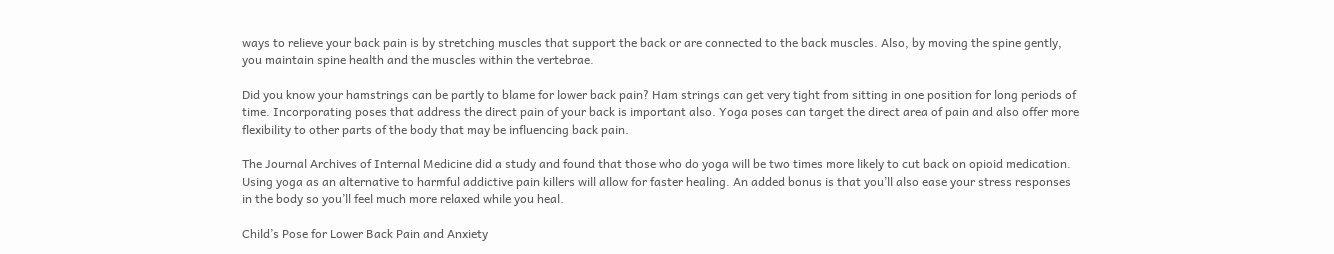ways to relieve your back pain is by stretching muscles that support the back or are connected to the back muscles. Also, by moving the spine gently, you maintain spine health and the muscles within the vertebrae.

Did you know your hamstrings can be partly to blame for lower back pain? Ham strings can get very tight from sitting in one position for long periods of time. Incorporating poses that address the direct pain of your back is important also. Yoga poses can target the direct area of pain and also offer more flexibility to other parts of the body that may be influencing back pain.

The Journal Archives of Internal Medicine did a study and found that those who do yoga will be two times more likely to cut back on opioid medication. Using yoga as an alternative to harmful addictive pain killers will allow for faster healing. An added bonus is that you’ll also ease your stress responses in the body so you’ll feel much more relaxed while you heal.

Child’s Pose for Lower Back Pain and Anxiety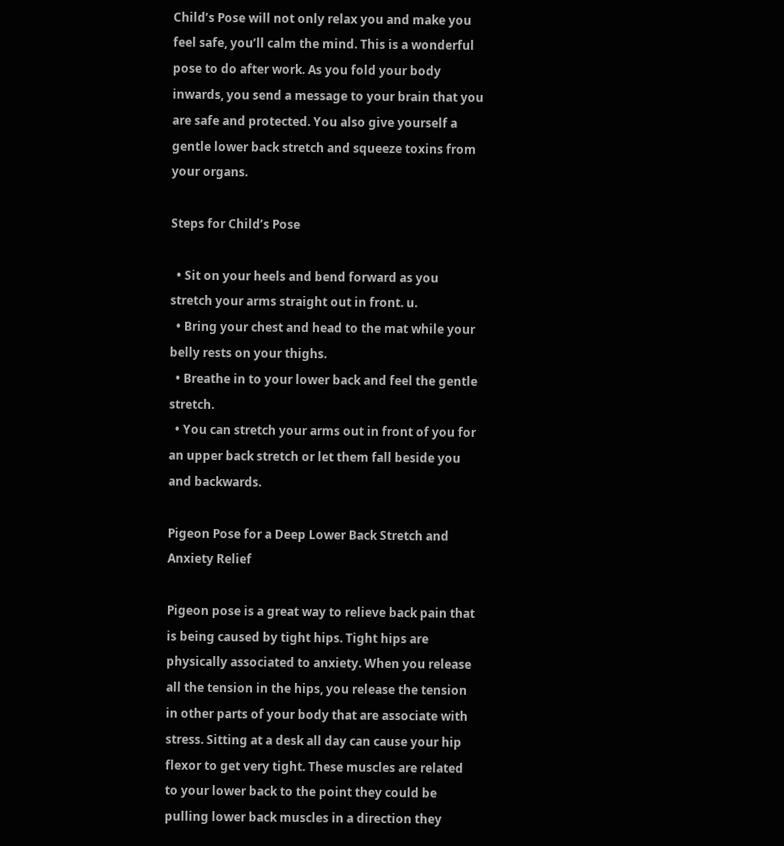Child’s Pose will not only relax you and make you feel safe, you’ll calm the mind. This is a wonderful pose to do after work. As you fold your body inwards, you send a message to your brain that you are safe and protected. You also give yourself a gentle lower back stretch and squeeze toxins from your organs.

Steps for Child’s Pose

  • Sit on your heels and bend forward as you stretch your arms straight out in front. u.
  • Bring your chest and head to the mat while your belly rests on your thighs.
  • Breathe in to your lower back and feel the gentle stretch.
  • You can stretch your arms out in front of you for an upper back stretch or let them fall beside you and backwards.

Pigeon Pose for a Deep Lower Back Stretch and Anxiety Relief

Pigeon pose is a great way to relieve back pain that is being caused by tight hips. Tight hips are physically associated to anxiety. When you release all the tension in the hips, you release the tension in other parts of your body that are associate with stress. Sitting at a desk all day can cause your hip flexor to get very tight. These muscles are related to your lower back to the point they could be pulling lower back muscles in a direction they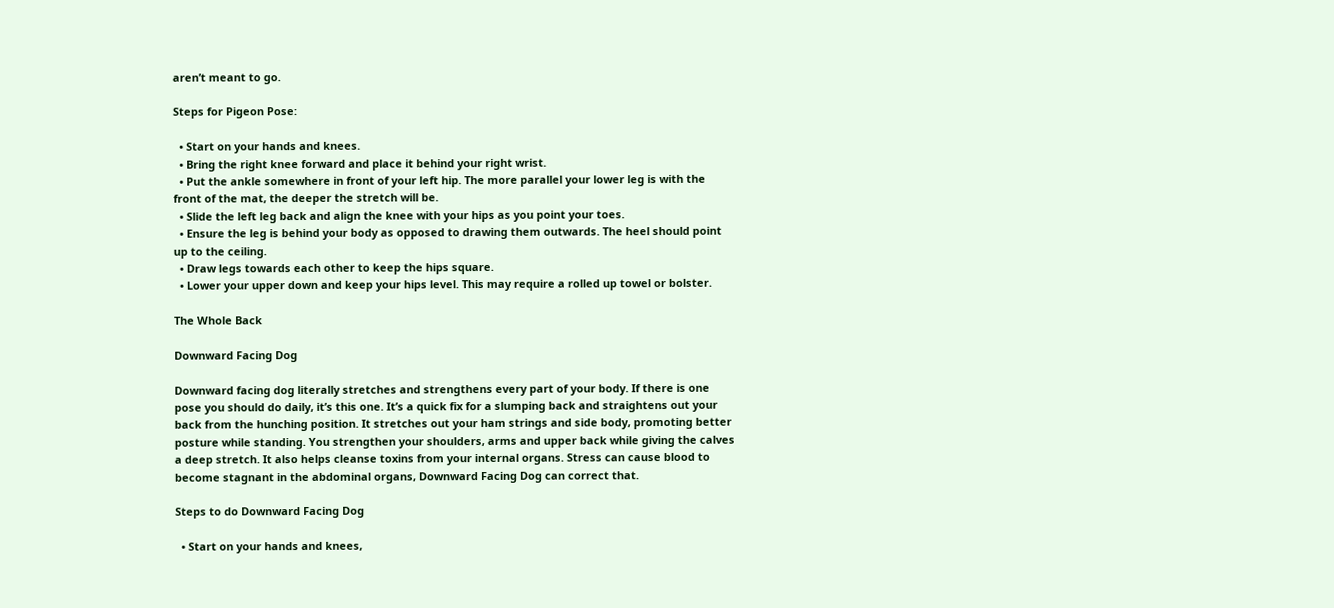aren’t meant to go.

Steps for Pigeon Pose:

  • Start on your hands and knees.
  • Bring the right knee forward and place it behind your right wrist.
  • Put the ankle somewhere in front of your left hip. The more parallel your lower leg is with the front of the mat, the deeper the stretch will be.
  • Slide the left leg back and align the knee with your hips as you point your toes.
  • Ensure the leg is behind your body as opposed to drawing them outwards. The heel should point up to the ceiling.
  • Draw legs towards each other to keep the hips square.
  • Lower your upper down and keep your hips level. This may require a rolled up towel or bolster.

The Whole Back

Downward Facing Dog

Downward facing dog literally stretches and strengthens every part of your body. If there is one pose you should do daily, it’s this one. It’s a quick fix for a slumping back and straightens out your back from the hunching position. It stretches out your ham strings and side body, promoting better posture while standing. You strengthen your shoulders, arms and upper back while giving the calves a deep stretch. It also helps cleanse toxins from your internal organs. Stress can cause blood to become stagnant in the abdominal organs, Downward Facing Dog can correct that.

Steps to do Downward Facing Dog

  • Start on your hands and knees,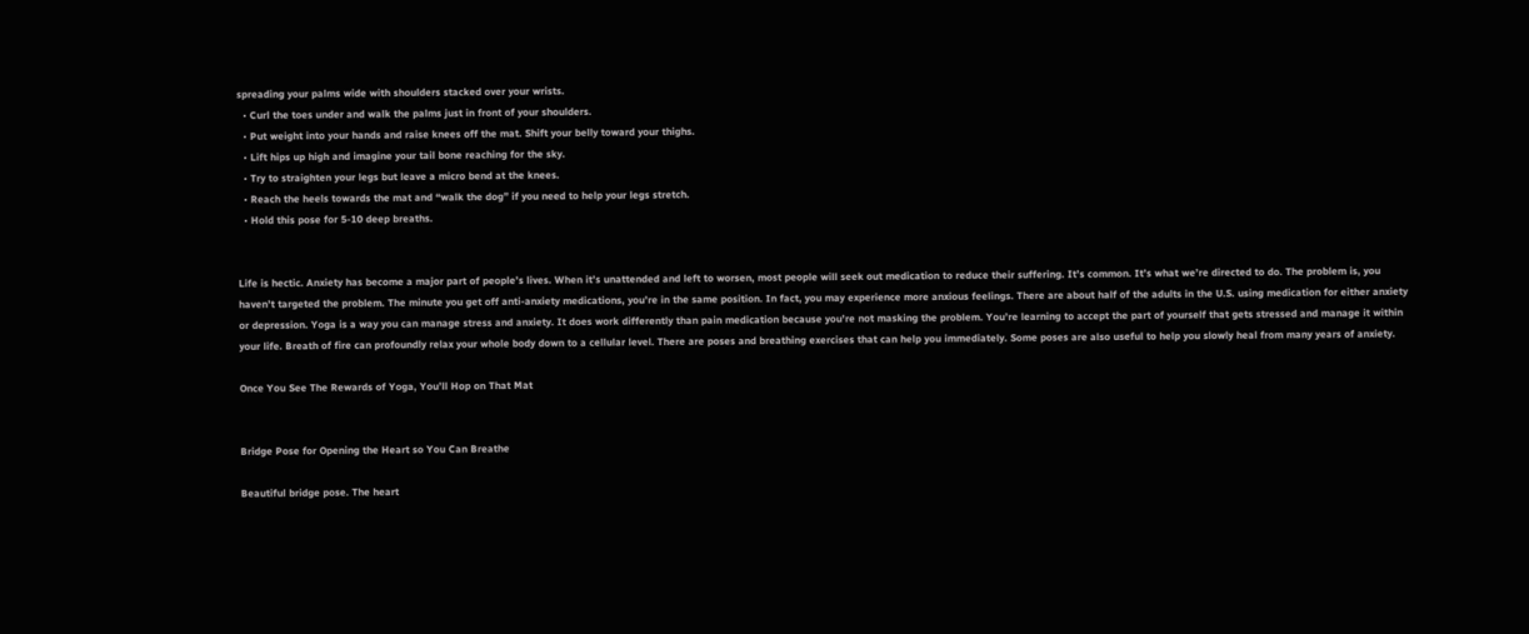spreading your palms wide with shoulders stacked over your wrists.
  • Curl the toes under and walk the palms just in front of your shoulders.
  • Put weight into your hands and raise knees off the mat. Shift your belly toward your thighs.
  • Lift hips up high and imagine your tail bone reaching for the sky.
  • Try to straighten your legs but leave a micro bend at the knees.
  • Reach the heels towards the mat and “walk the dog” if you need to help your legs stretch.
  • Hold this pose for 5-10 deep breaths.


Life is hectic. Anxiety has become a major part of people’s lives. When it’s unattended and left to worsen, most people will seek out medication to reduce their suffering. It’s common. It’s what we’re directed to do. The problem is, you haven’t targeted the problem. The minute you get off anti-anxiety medications, you’re in the same position. In fact, you may experience more anxious feelings. There are about half of the adults in the U.S. using medication for either anxiety or depression. Yoga is a way you can manage stress and anxiety. It does work differently than pain medication because you’re not masking the problem. You’re learning to accept the part of yourself that gets stressed and manage it within your life. Breath of fire can profoundly relax your whole body down to a cellular level. There are poses and breathing exercises that can help you immediately. Some poses are also useful to help you slowly heal from many years of anxiety.

Once You See The Rewards of Yoga, You’ll Hop on That Mat


Bridge Pose for Opening the Heart so You Can Breathe

Beautiful bridge pose. The heart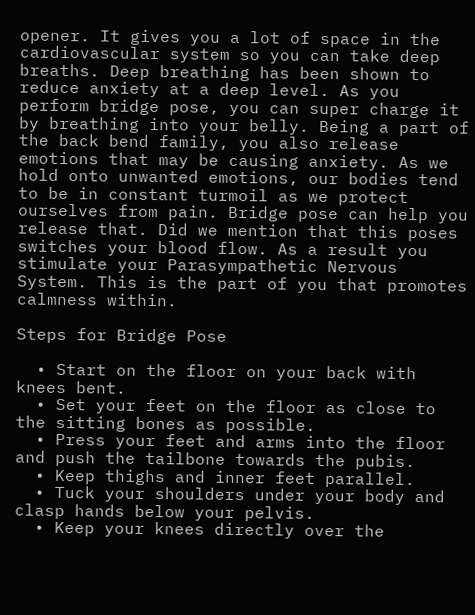opener. It gives you a lot of space in the cardiovascular system so you can take deep breaths. Deep breathing has been shown to reduce anxiety at a deep level. As you perform bridge pose, you can super charge it by breathing into your belly. Being a part of the back bend family, you also release emotions that may be causing anxiety. As we hold onto unwanted emotions, our bodies tend to be in constant turmoil as we protect ourselves from pain. Bridge pose can help you release that. Did we mention that this poses switches your blood flow. As a result you stimulate your Parasympathetic Nervous System. This is the part of you that promotes calmness within.

Steps for Bridge Pose

  • Start on the floor on your back with knees bent.
  • Set your feet on the floor as close to the sitting bones as possible.
  • Press your feet and arms into the floor and push the tailbone towards the pubis.
  • Keep thighs and inner feet parallel.
  • Tuck your shoulders under your body and clasp hands below your pelvis.
  • Keep your knees directly over the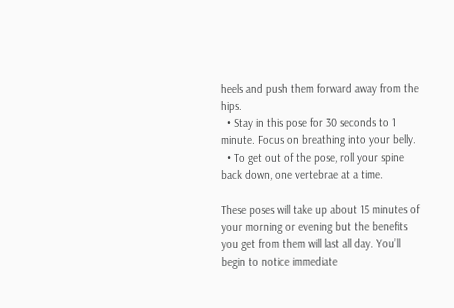heels and push them forward away from the hips.
  • Stay in this pose for 30 seconds to 1 minute. Focus on breathing into your belly.
  • To get out of the pose, roll your spine back down, one vertebrae at a time.

These poses will take up about 15 minutes of your morning or evening but the benefits you get from them will last all day. You’ll begin to notice immediate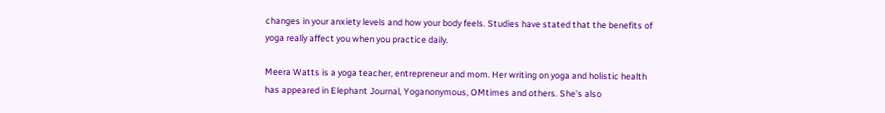changes in your anxiety levels and how your body feels. Studies have stated that the benefits of yoga really affect you when you practice daily.

Meera Watts is a yoga teacher, entrepreneur and mom. Her writing on yoga and holistic health has appeared in Elephant Journal, Yoganonymous, OMtimes and others. She’s also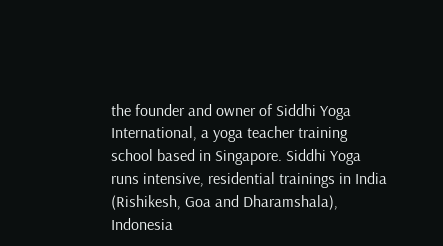the founder and owner of Siddhi Yoga International, a yoga teacher training school based in Singapore. Siddhi Yoga runs intensive, residential trainings in India (Rishikesh, Goa and Dharamshala), Indonesia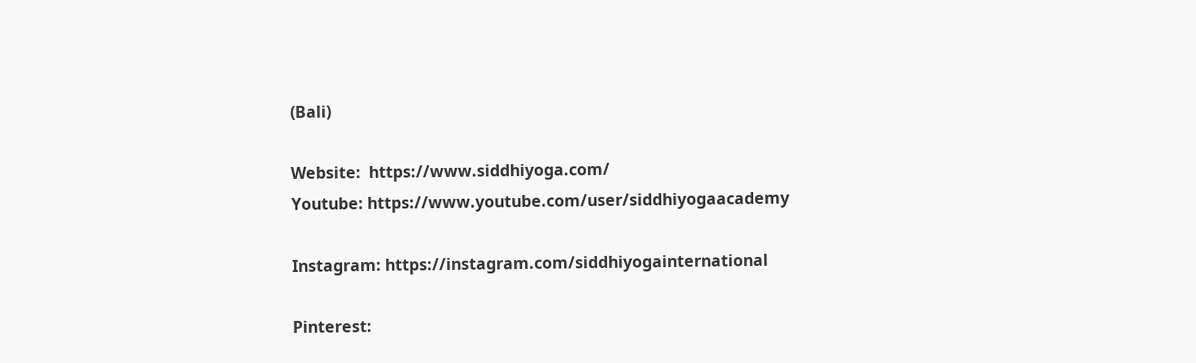(Bali)

Website:  https://www.siddhiyoga.com/
Youtube: https://www.youtube.com/user/siddhiyogaacademy

Instagram: https://instagram.com/siddhiyogainternational

Pinterest: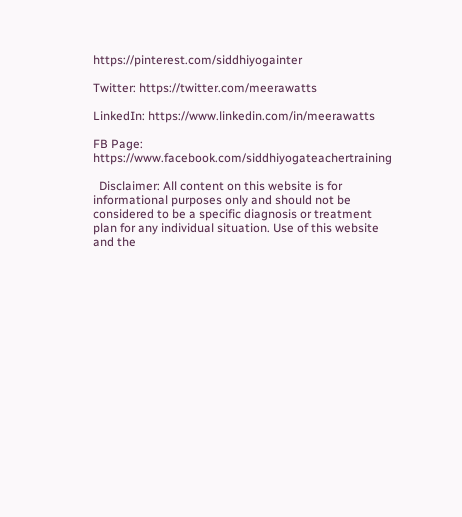https://pinterest.com/siddhiyogainter

Twitter: https://twitter.com/meerawatts

LinkedIn: https://www.linkedin.com/in/meerawatts

FB Page: https://www.facebook.com/siddhiyogateachertraining

  Disclaimer: All content on this website is for informational purposes only and should not be considered to be a specific diagnosis or treatment plan for any individual situation. Use of this website and the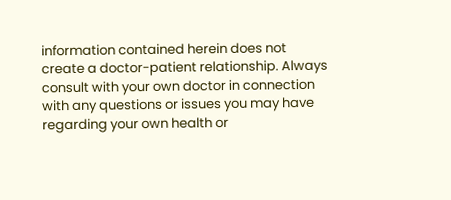information contained herein does not create a doctor-patient relationship. Always consult with your own doctor in connection with any questions or issues you may have regarding your own health or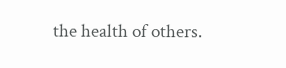the health of others.